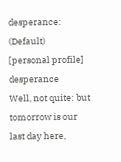desperance: (Default)
[personal profile] desperance
Well, not quite: but tomorrow is our last day here,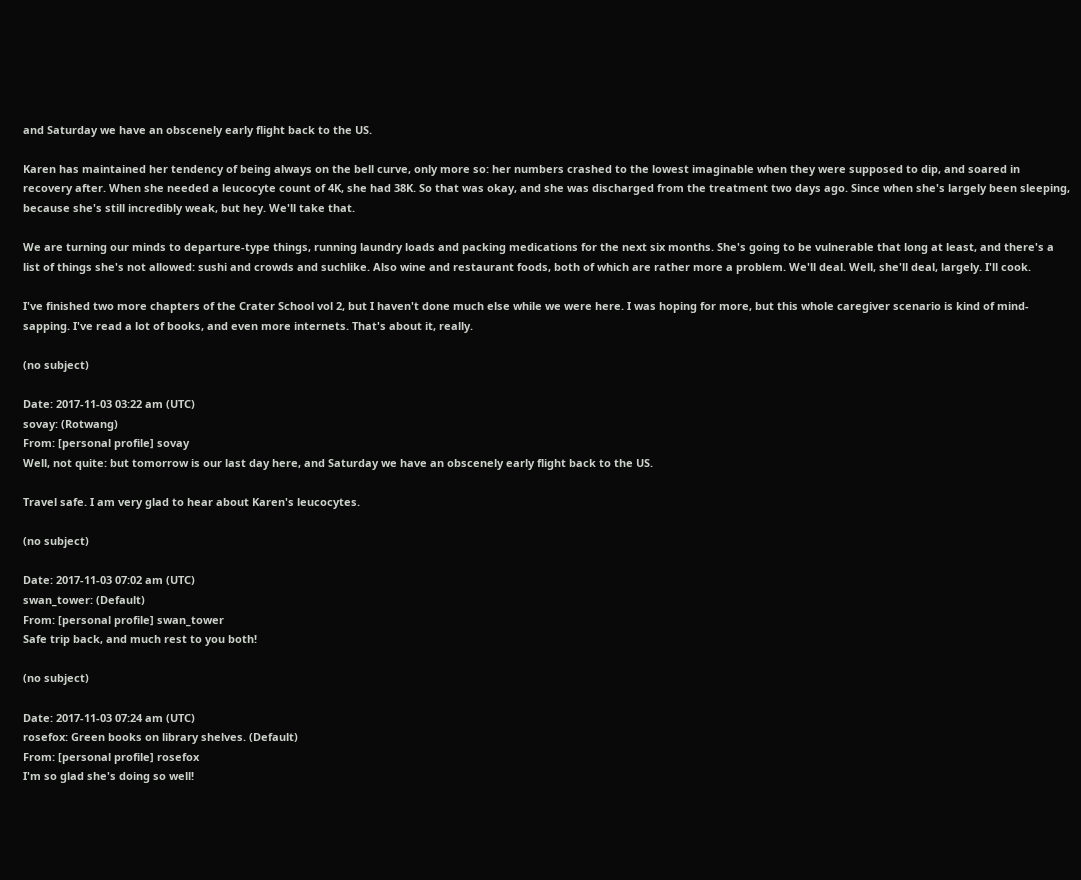and Saturday we have an obscenely early flight back to the US.

Karen has maintained her tendency of being always on the bell curve, only more so: her numbers crashed to the lowest imaginable when they were supposed to dip, and soared in recovery after. When she needed a leucocyte count of 4K, she had 38K. So that was okay, and she was discharged from the treatment two days ago. Since when she's largely been sleeping, because she's still incredibly weak, but hey. We'll take that.

We are turning our minds to departure-type things, running laundry loads and packing medications for the next six months. She's going to be vulnerable that long at least, and there's a list of things she's not allowed: sushi and crowds and suchlike. Also wine and restaurant foods, both of which are rather more a problem. We'll deal. Well, she'll deal, largely. I'll cook.

I've finished two more chapters of the Crater School vol 2, but I haven't done much else while we were here. I was hoping for more, but this whole caregiver scenario is kind of mind-sapping. I've read a lot of books, and even more internets. That's about it, really.

(no subject)

Date: 2017-11-03 03:22 am (UTC)
sovay: (Rotwang)
From: [personal profile] sovay
Well, not quite: but tomorrow is our last day here, and Saturday we have an obscenely early flight back to the US.

Travel safe. I am very glad to hear about Karen's leucocytes.

(no subject)

Date: 2017-11-03 07:02 am (UTC)
swan_tower: (Default)
From: [personal profile] swan_tower
Safe trip back, and much rest to you both!

(no subject)

Date: 2017-11-03 07:24 am (UTC)
rosefox: Green books on library shelves. (Default)
From: [personal profile] rosefox
I'm so glad she's doing so well!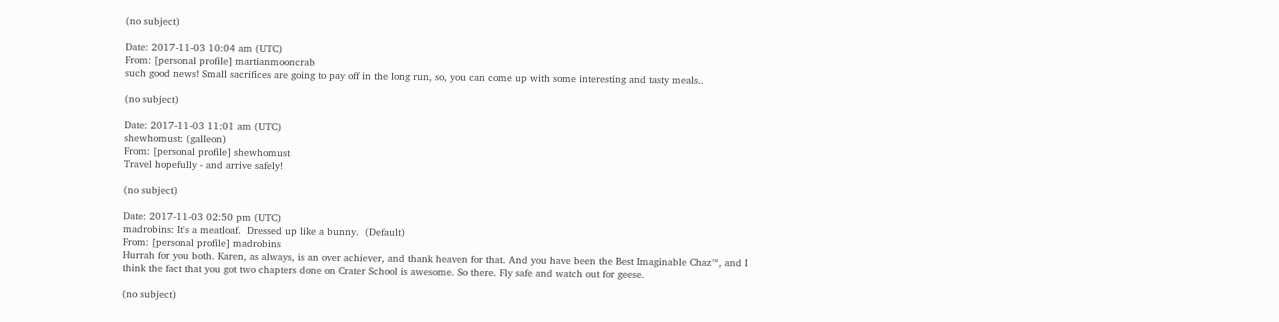(no subject)

Date: 2017-11-03 10:04 am (UTC)
From: [personal profile] martianmooncrab
such good news! Small sacrifices are going to pay off in the long run, so, you can come up with some interesting and tasty meals..

(no subject)

Date: 2017-11-03 11:01 am (UTC)
shewhomust: (galleon)
From: [personal profile] shewhomust
Travel hopefully - and arrive safely!

(no subject)

Date: 2017-11-03 02:50 pm (UTC)
madrobins: It's a meatloaf.  Dressed up like a bunny.  (Default)
From: [personal profile] madrobins
Hurrah for you both. Karen, as always, is an over achiever, and thank heaven for that. And you have been the Best Imaginable Chaz™, and I think the fact that you got two chapters done on Crater School is awesome. So there. Fly safe and watch out for geese.

(no subject)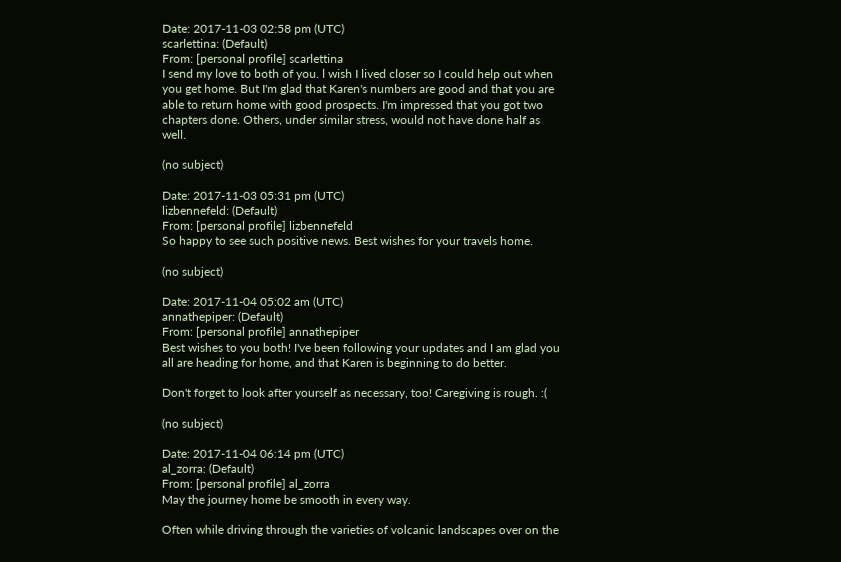Date: 2017-11-03 02:58 pm (UTC)
scarlettina: (Default)
From: [personal profile] scarlettina
I send my love to both of you. l wish I lived closer so I could help out when you get home. But I'm glad that Karen's numbers are good and that you are able to return home with good prospects. I'm impressed that you got two chapters done. Others, under similar stress, would not have done half as well.

(no subject)

Date: 2017-11-03 05:31 pm (UTC)
lizbennefeld: (Default)
From: [personal profile] lizbennefeld
So happy to see such positive news. Best wishes for your travels home.

(no subject)

Date: 2017-11-04 05:02 am (UTC)
annathepiper: (Default)
From: [personal profile] annathepiper
Best wishes to you both! I've been following your updates and I am glad you all are heading for home, and that Karen is beginning to do better.

Don't forget to look after yourself as necessary, too! Caregiving is rough. :(

(no subject)

Date: 2017-11-04 06:14 pm (UTC)
al_zorra: (Default)
From: [personal profile] al_zorra
May the journey home be smooth in every way.

Often while driving through the varieties of volcanic landscapes over on the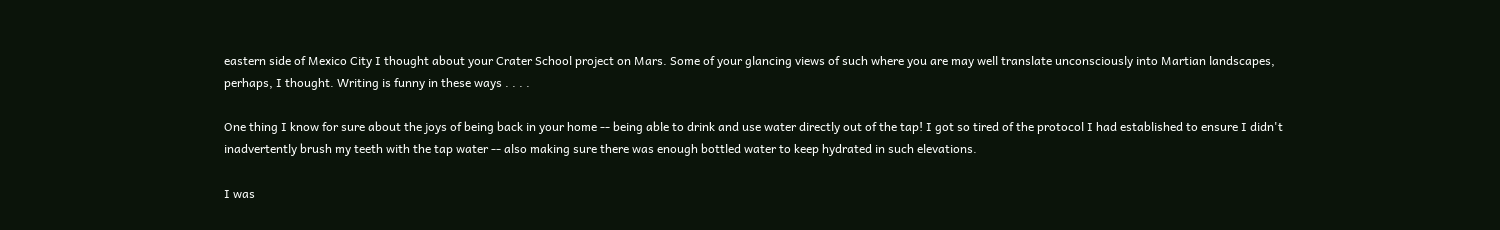eastern side of Mexico City I thought about your Crater School project on Mars. Some of your glancing views of such where you are may well translate unconsciously into Martian landscapes, perhaps, I thought. Writing is funny in these ways . . . .

One thing I know for sure about the joys of being back in your home -- being able to drink and use water directly out of the tap! I got so tired of the protocol I had established to ensure I didn't inadvertently brush my teeth with the tap water -- also making sure there was enough bottled water to keep hydrated in such elevations.

I was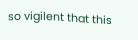so vigilent that this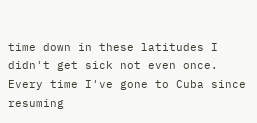time down in these latitudes I didn't get sick not even once. Every time I've gone to Cuba since resuming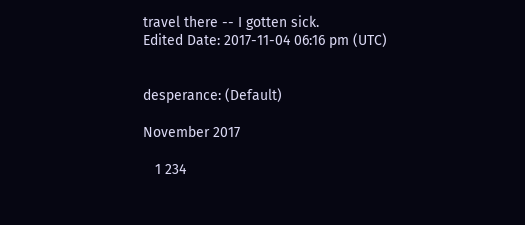travel there -- I gotten sick.
Edited Date: 2017-11-04 06:16 pm (UTC)


desperance: (Default)

November 2017

   1 234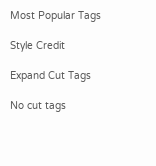Most Popular Tags

Style Credit

Expand Cut Tags

No cut tags